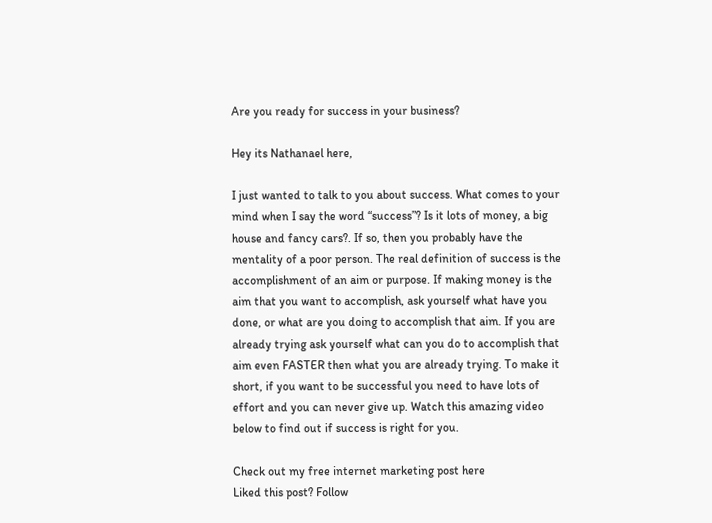Are you ready for success in your business?

Hey its Nathanael here,

I just wanted to talk to you about success. What comes to your mind when I say the word “success”? Is it lots of money, a big house and fancy cars?. If so, then you probably have the mentality of a poor person. The real definition of success is the accomplishment of an aim or purpose. If making money is the aim that you want to accomplish, ask yourself what have you done, or what are you doing to accomplish that aim. If you are already trying ask yourself what can you do to accomplish that aim even FASTER then what you are already trying. To make it short, if you want to be successful you need to have lots of effort and you can never give up. Watch this amazing video below to find out if success is right for you.

Check out my free internet marketing post here
Liked this post? Follow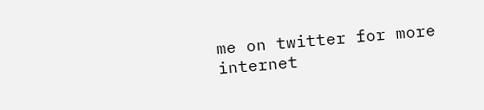me on twitter for more internet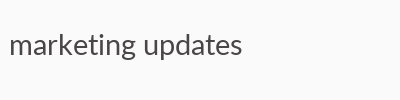marketing updates